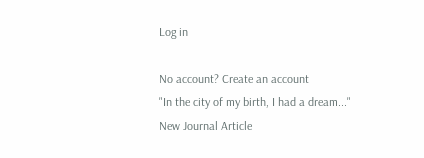Log in

No account? Create an account
"In the city of my birth, I had a dream..."
New Journal Article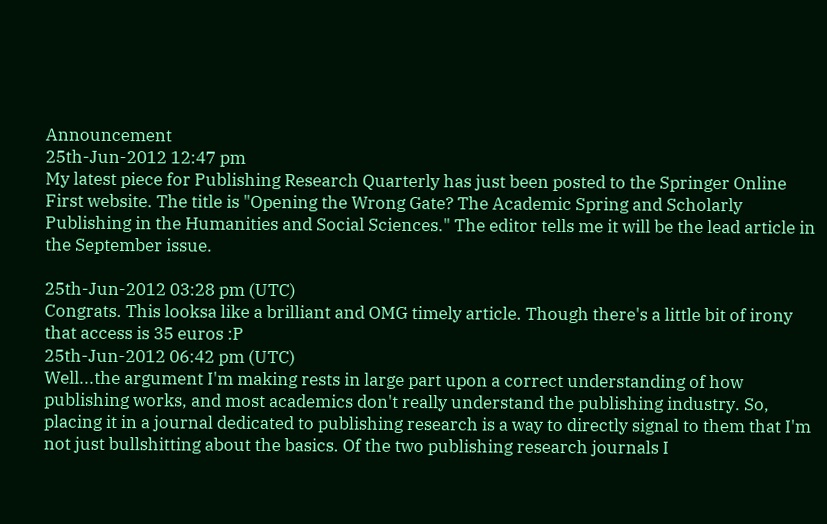Announcement
25th-Jun-2012 12:47 pm
My latest piece for Publishing Research Quarterly has just been posted to the Springer Online First website. The title is "Opening the Wrong Gate? The Academic Spring and Scholarly Publishing in the Humanities and Social Sciences." The editor tells me it will be the lead article in the September issue.

25th-Jun-2012 03:28 pm (UTC)
Congrats. This looksa like a brilliant and OMG timely article. Though there's a little bit of irony that access is 35 euros :P
25th-Jun-2012 06:42 pm (UTC)
Well...the argument I'm making rests in large part upon a correct understanding of how publishing works, and most academics don't really understand the publishing industry. So, placing it in a journal dedicated to publishing research is a way to directly signal to them that I'm not just bullshitting about the basics. Of the two publishing research journals I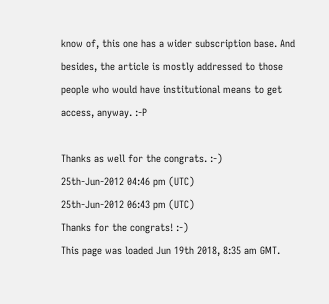know of, this one has a wider subscription base. And besides, the article is mostly addressed to those people who would have institutional means to get access, anyway. :-P

Thanks as well for the congrats. :-)
25th-Jun-2012 04:46 pm (UTC)
25th-Jun-2012 06:43 pm (UTC)
Thanks for the congrats! :-)
This page was loaded Jun 19th 2018, 8:35 am GMT.